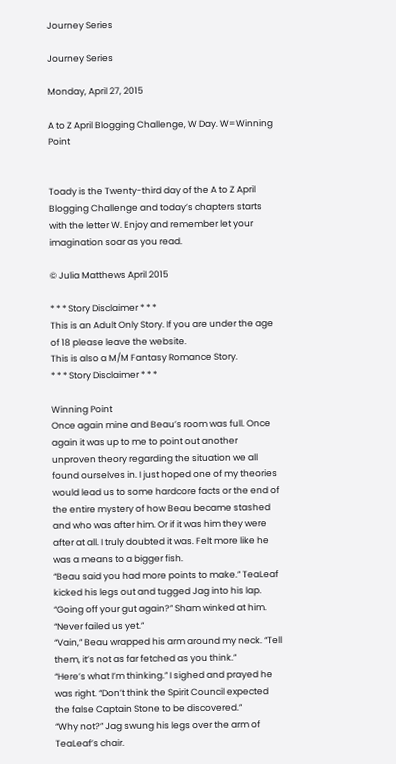Journey Series

Journey Series

Monday, April 27, 2015

A to Z April Blogging Challenge, W Day. W=Winning Point


Toady is the Twenty-third day of the A to Z April Blogging Challenge and today’s chapters starts with the letter W. Enjoy and remember let your imagination soar as you read.

© Julia Matthews April 2015

* * * Story Disclaimer * * *
This is an Adult Only Story. If you are under the age of 18 please leave the website.
This is also a M/M Fantasy Romance Story.
* * * Story Disclaimer * * *

Winning Point
Once again mine and Beau’s room was full. Once again it was up to me to point out another unproven theory regarding the situation we all found ourselves in. I just hoped one of my theories would lead us to some hardcore facts or the end of the entire mystery of how Beau became stashed and who was after him. Or if it was him they were after at all. I truly doubted it was. Felt more like he was a means to a bigger fish.
“Beau said you had more points to make.” TeaLeaf kicked his legs out and tugged Jag into his lap.
“Going off your gut again?” Sham winked at him. “Never failed us yet.”
“Vain,” Beau wrapped his arm around my neck. “Tell them, it’s not as far fetched as you think.”
“Here’s what I’m thinking.” I sighed and prayed he was right. “Don’t think the Spirit Council expected the false Captain Stone to be discovered.”
“Why not?” Jag swung his legs over the arm of TeaLeaf’s chair.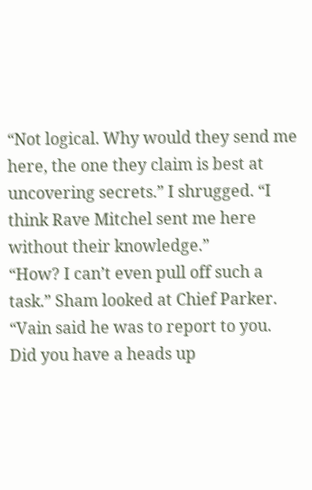“Not logical. Why would they send me here, the one they claim is best at uncovering secrets.” I shrugged. “I think Rave Mitchel sent me here without their knowledge.”
“How? I can’t even pull off such a task.” Sham looked at Chief Parker. “Vain said he was to report to you. Did you have a heads up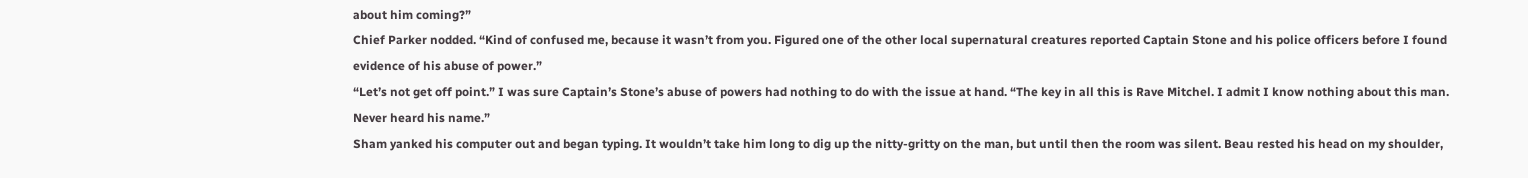about him coming?”
Chief Parker nodded. “Kind of confused me, because it wasn’t from you. Figured one of the other local supernatural creatures reported Captain Stone and his police officers before I found evidence of his abuse of power.”
“Let’s not get off point.” I was sure Captain’s Stone’s abuse of powers had nothing to do with the issue at hand. “The key in all this is Rave Mitchel. I admit I know nothing about this man. Never heard his name.”
Sham yanked his computer out and began typing. It wouldn’t take him long to dig up the nitty-gritty on the man, but until then the room was silent. Beau rested his head on my shoulder,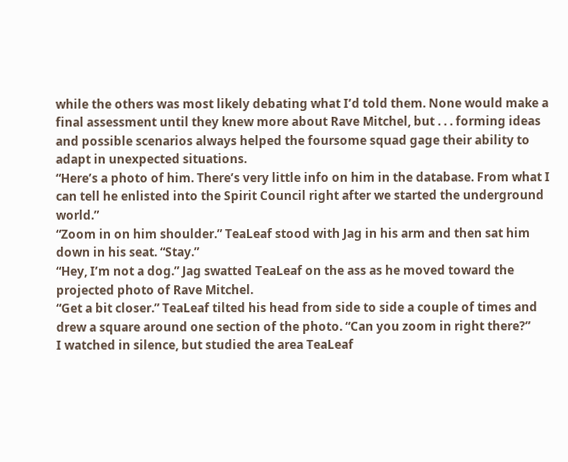while the others was most likely debating what I’d told them. None would make a final assessment until they knew more about Rave Mitchel, but . . . forming ideas and possible scenarios always helped the foursome squad gage their ability to adapt in unexpected situations.
“Here’s a photo of him. There’s very little info on him in the database. From what I can tell he enlisted into the Spirit Council right after we started the underground world.”
“Zoom in on him shoulder.” TeaLeaf stood with Jag in his arm and then sat him down in his seat. “Stay.”
“Hey, I’m not a dog.” Jag swatted TeaLeaf on the ass as he moved toward the projected photo of Rave Mitchel.
“Get a bit closer.” TeaLeaf tilted his head from side to side a couple of times and drew a square around one section of the photo. “Can you zoom in right there?”
I watched in silence, but studied the area TeaLeaf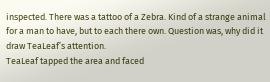inspected. There was a tattoo of a Zebra. Kind of a strange animal for a man to have, but to each there own. Question was, why did it draw TeaLeaf’s attention.
TeaLeaf tapped the area and faced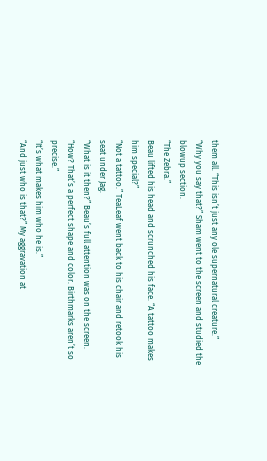them all. “This isn’t just any ole supernatural creature.”
“Why you say that?” Sham went to the screen and studied the blowup section.
“The Zebra.”
Beau lifted his head and scrunched his face. “A tattoo makes him special?”
“Not a tattoo.” TeaLeaf went back to his chair and retook his seat under Jag.
“What is it then?” Beau’s full attention was on the screen.
“How? That’s a perfect shape and color. Birthmarks aren’t so precise.”
“It’s what makes him who he is.”
“And just who is that?” My aggravation at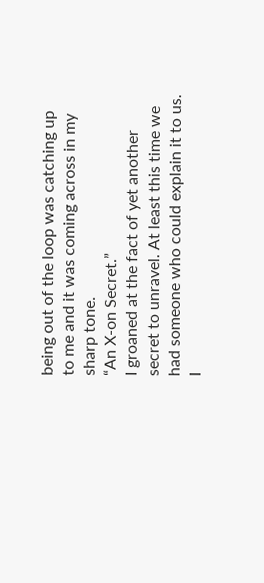being out of the loop was catching up to me and it was coming across in my sharp tone.
“An X-on Secret.”
I groaned at the fact of yet another secret to unravel. At least this time we had someone who could explain it to us. I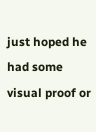just hoped he had some visual proof or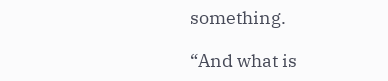something.

“And what is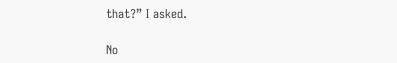that?” I asked.

No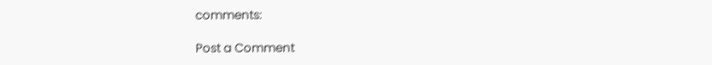comments:

Post a Comment